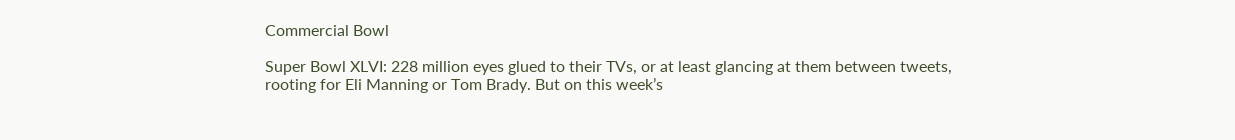Commercial Bowl

Super Bowl XLVI: 228 million eyes glued to their TVs, or at least glancing at them between tweets, rooting for Eli Manning or Tom Brady. But on this week’s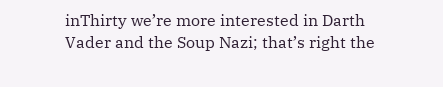inThirty we’re more interested in Darth Vader and the Soup Nazi; that’s right the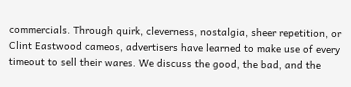commercials. Through quirk, cleverness, nostalgia, sheer repetition, or Clint Eastwood cameos, advertisers have learned to make use of every timeout to sell their wares. We discuss the good, the bad, and the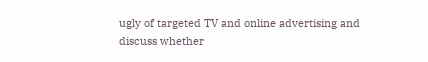ugly of targeted TV and online advertising and discuss whether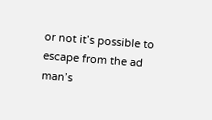or not it’s possible to escape from the ad man’s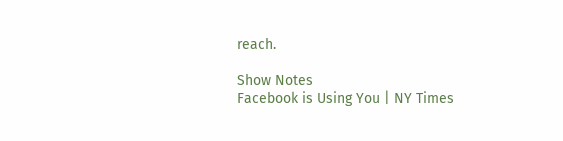reach.

Show Notes
Facebook is Using You | NY Times